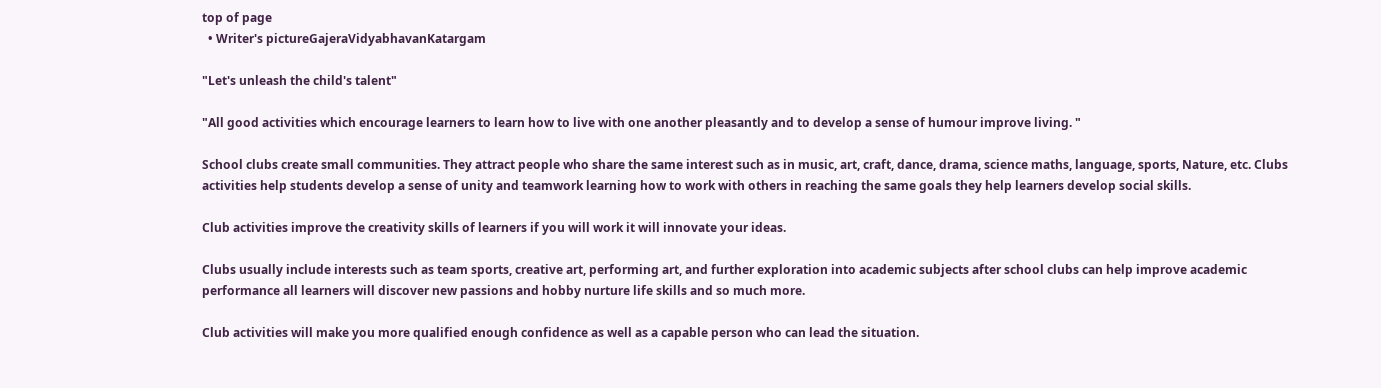top of page
  • Writer's pictureGajeraVidyabhavanKatargam

"Let's unleash the child's talent"

"All good activities which encourage learners to learn how to live with one another pleasantly and to develop a sense of humour improve living. "

School clubs create small communities. They attract people who share the same interest such as in music, art, craft, dance, drama, science maths, language, sports, Nature, etc. Clubs activities help students develop a sense of unity and teamwork learning how to work with others in reaching the same goals they help learners develop social skills.

Club activities improve the creativity skills of learners if you will work it will innovate your ideas.

Clubs usually include interests such as team sports, creative art, performing art, and further exploration into academic subjects after school clubs can help improve academic performance all learners will discover new passions and hobby nurture life skills and so much more.

Club activities will make you more qualified enough confidence as well as a capable person who can lead the situation.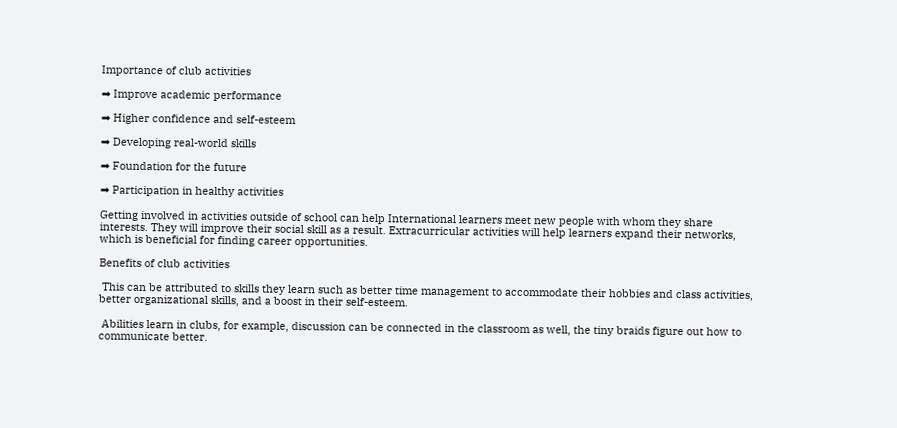Importance of club activities

➡ Improve academic performance

➡ Higher confidence and self-esteem

➡ Developing real-world skills

➡ Foundation for the future

➡ Participation in healthy activities

Getting involved in activities outside of school can help International learners meet new people with whom they share interests. They will improve their social skill as a result. Extracurricular activities will help learners expand their networks, which is beneficial for finding career opportunities.

Benefits of club activities

 This can be attributed to skills they learn such as better time management to accommodate their hobbies and class activities, better organizational skills, and a boost in their self-esteem.

 Abilities learn in clubs, for example, discussion can be connected in the classroom as well, the tiny braids figure out how to communicate better.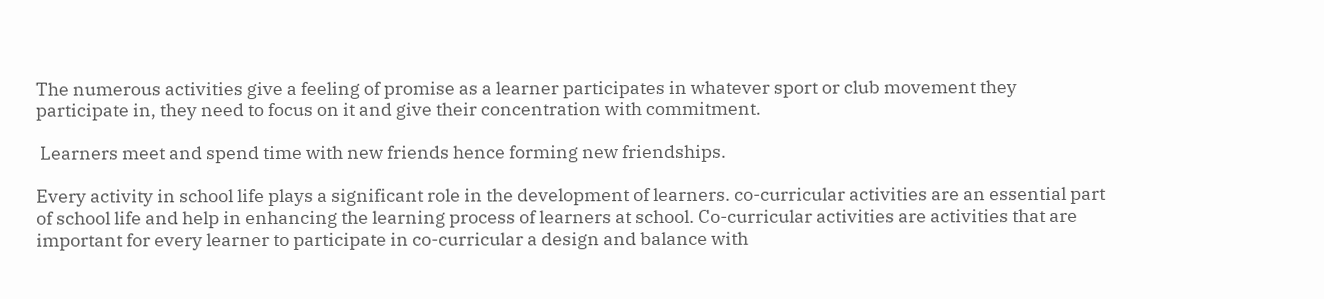The numerous activities give a feeling of promise as a learner participates in whatever sport or club movement they participate in, they need to focus on it and give their concentration with commitment.

 Learners meet and spend time with new friends hence forming new friendships.

Every activity in school life plays a significant role in the development of learners. co-curricular activities are an essential part of school life and help in enhancing the learning process of learners at school. Co-curricular activities are activities that are important for every learner to participate in co-curricular a design and balance with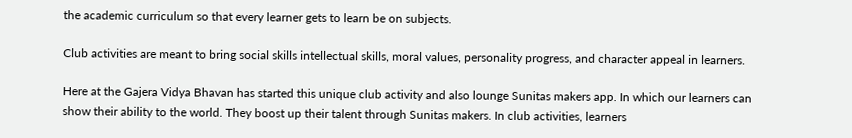the academic curriculum so that every learner gets to learn be on subjects.

Club activities are meant to bring social skills intellectual skills, moral values, personality progress, and character appeal in learners.

Here at the Gajera Vidya Bhavan has started this unique club activity and also lounge Sunitas makers app. In which our learners can show their ability to the world. They boost up their talent through Sunitas makers. In club activities, learners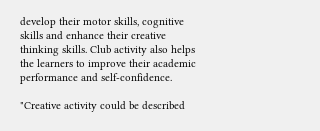develop their motor skills, cognitive skills and enhance their creative thinking skills. Club activity also helps the learners to improve their academic performance and self-confidence.

"Creative activity could be described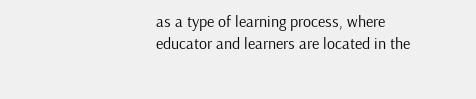as a type of learning process, where educator and learners are located in the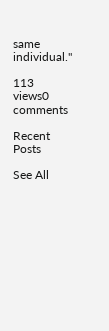same individual."

113 views0 comments

Recent Posts

See All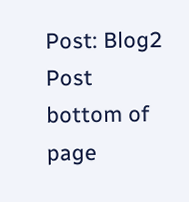Post: Blog2 Post
bottom of page